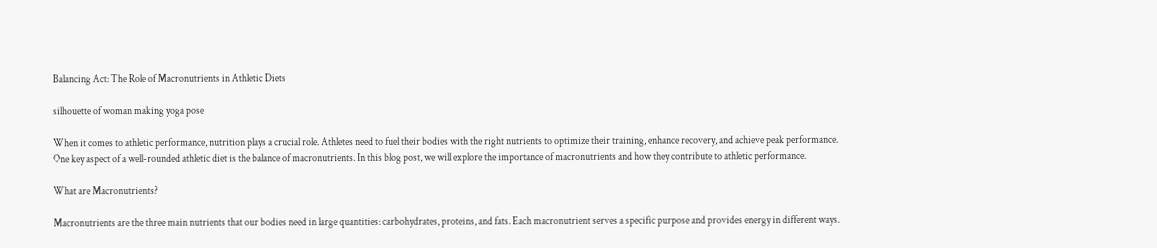Balancing Act: The Role of Macronutrients in Athletic Diets

silhouette of woman making yoga pose

When it comes to athletic performance, nutrition plays a crucial role. Athletes need to fuel their bodies with the right nutrients to optimize their training, enhance recovery, and achieve peak performance. One key aspect of a well-rounded athletic diet is the balance of macronutrients. In this blog post, we will explore the importance of macronutrients and how they contribute to athletic performance.

What are Macronutrients?

Macronutrients are the three main nutrients that our bodies need in large quantities: carbohydrates, proteins, and fats. Each macronutrient serves a specific purpose and provides energy in different ways.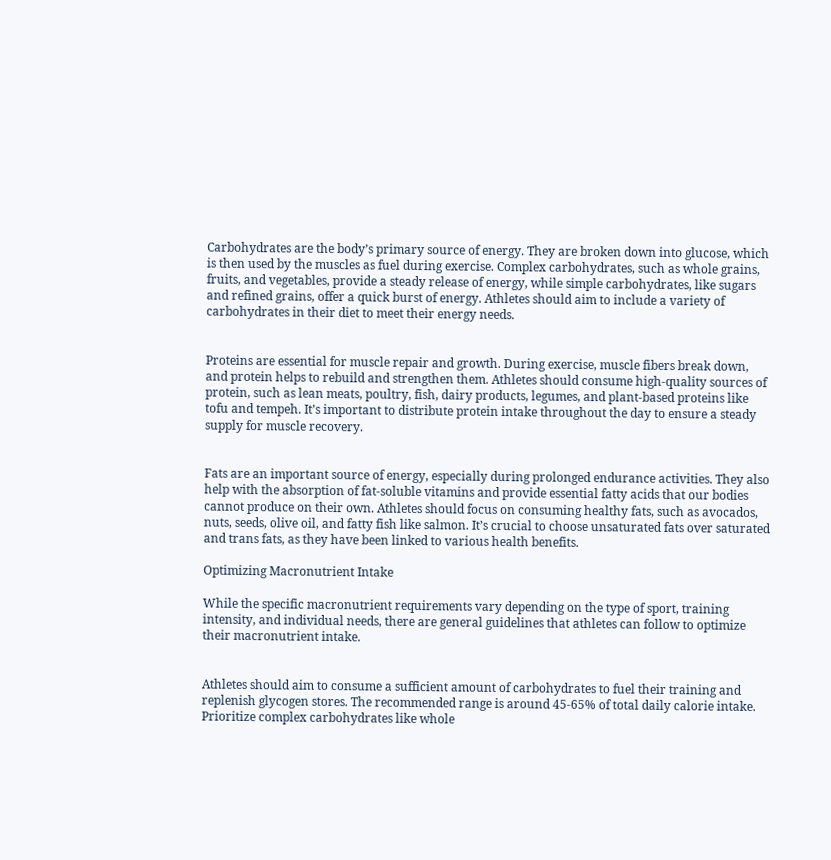Carbohydrates are the body’s primary source of energy. They are broken down into glucose, which is then used by the muscles as fuel during exercise. Complex carbohydrates, such as whole grains, fruits, and vegetables, provide a steady release of energy, while simple carbohydrates, like sugars and refined grains, offer a quick burst of energy. Athletes should aim to include a variety of carbohydrates in their diet to meet their energy needs.


Proteins are essential for muscle repair and growth. During exercise, muscle fibers break down, and protein helps to rebuild and strengthen them. Athletes should consume high-quality sources of protein, such as lean meats, poultry, fish, dairy products, legumes, and plant-based proteins like tofu and tempeh. It’s important to distribute protein intake throughout the day to ensure a steady supply for muscle recovery.


Fats are an important source of energy, especially during prolonged endurance activities. They also help with the absorption of fat-soluble vitamins and provide essential fatty acids that our bodies cannot produce on their own. Athletes should focus on consuming healthy fats, such as avocados, nuts, seeds, olive oil, and fatty fish like salmon. It’s crucial to choose unsaturated fats over saturated and trans fats, as they have been linked to various health benefits.

Optimizing Macronutrient Intake

While the specific macronutrient requirements vary depending on the type of sport, training intensity, and individual needs, there are general guidelines that athletes can follow to optimize their macronutrient intake.


Athletes should aim to consume a sufficient amount of carbohydrates to fuel their training and replenish glycogen stores. The recommended range is around 45-65% of total daily calorie intake. Prioritize complex carbohydrates like whole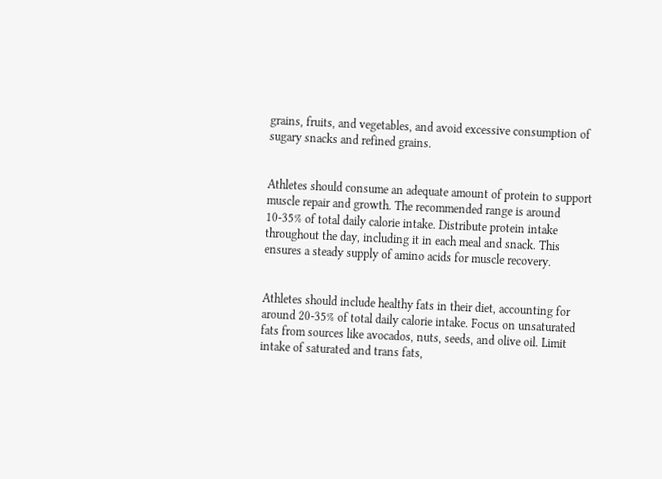grains, fruits, and vegetables, and avoid excessive consumption of sugary snacks and refined grains.


Athletes should consume an adequate amount of protein to support muscle repair and growth. The recommended range is around 10-35% of total daily calorie intake. Distribute protein intake throughout the day, including it in each meal and snack. This ensures a steady supply of amino acids for muscle recovery.


Athletes should include healthy fats in their diet, accounting for around 20-35% of total daily calorie intake. Focus on unsaturated fats from sources like avocados, nuts, seeds, and olive oil. Limit intake of saturated and trans fats,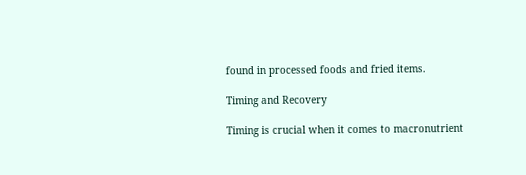found in processed foods and fried items.

Timing and Recovery

Timing is crucial when it comes to macronutrient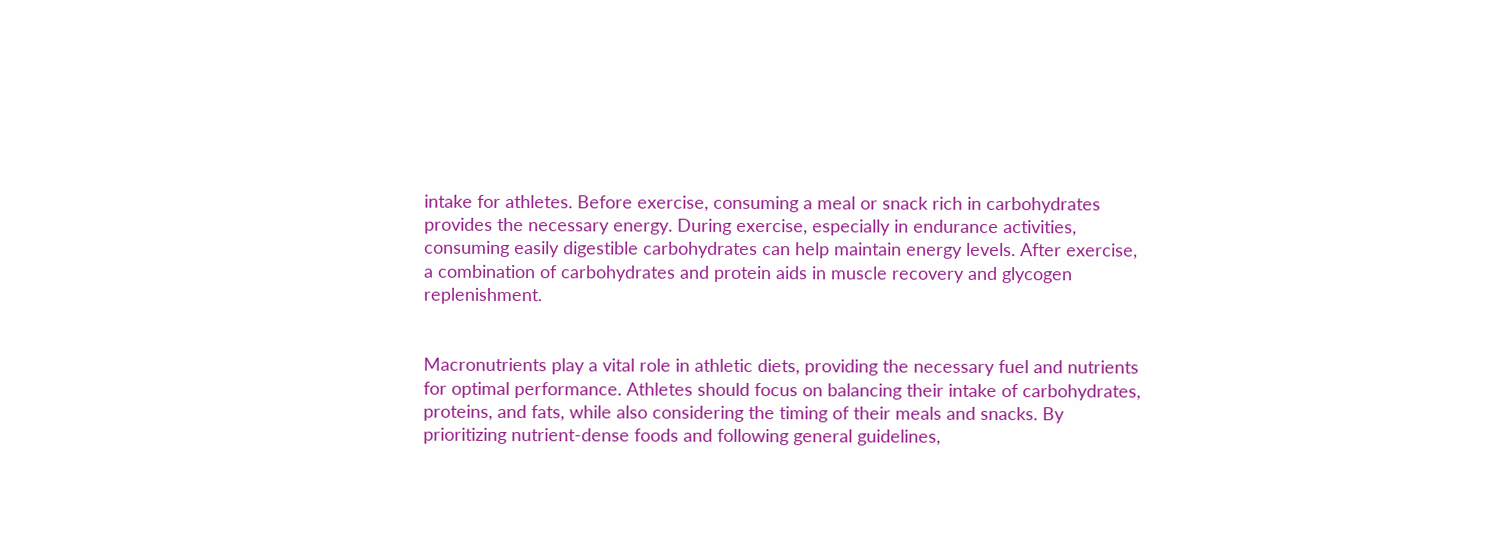intake for athletes. Before exercise, consuming a meal or snack rich in carbohydrates provides the necessary energy. During exercise, especially in endurance activities, consuming easily digestible carbohydrates can help maintain energy levels. After exercise, a combination of carbohydrates and protein aids in muscle recovery and glycogen replenishment.


Macronutrients play a vital role in athletic diets, providing the necessary fuel and nutrients for optimal performance. Athletes should focus on balancing their intake of carbohydrates, proteins, and fats, while also considering the timing of their meals and snacks. By prioritizing nutrient-dense foods and following general guidelines,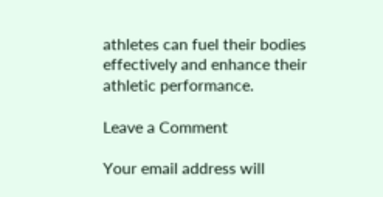athletes can fuel their bodies effectively and enhance their athletic performance.

Leave a Comment

Your email address will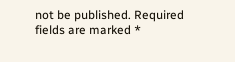not be published. Required fields are marked *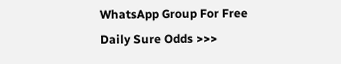WhatsApp Group For Free Daily Sure Odds >>>